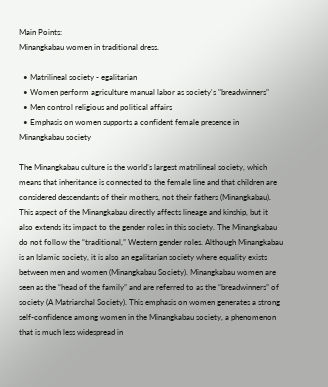Main Points:
Minangkabau women in traditional dress.

  • Matrilineal society - egalitarian
  • Women perform agriculture manual labor as society's "breadwinners"
  • Men control religious and political affairs
  • Emphasis on women supports a confident female presence in Minangkabau society

The Minangkabau culture is the world’s largest matrilineal society, which means that inheritance is connected to the female line and that children are considered descendants of their mothers, not their fathers (Minangkabau). This aspect of the Minangkabau directly affects lineage and kinship, but it also extends its impact to the gender roles in this society. The Minangkabau do not follow the “traditional,” Western gender roles. Although Minangkabau is an Islamic society, it is also an egalitarian society where equality exists between men and women (Minangkabau Society). Minangkabau women are seen as the “head of the family” and are referred to as the “breadwinners” of society (A Matriarchal Society). This emphasis on women generates a strong self-confidence among women in the Minangkabau society, a phenomenon that is much less widespread in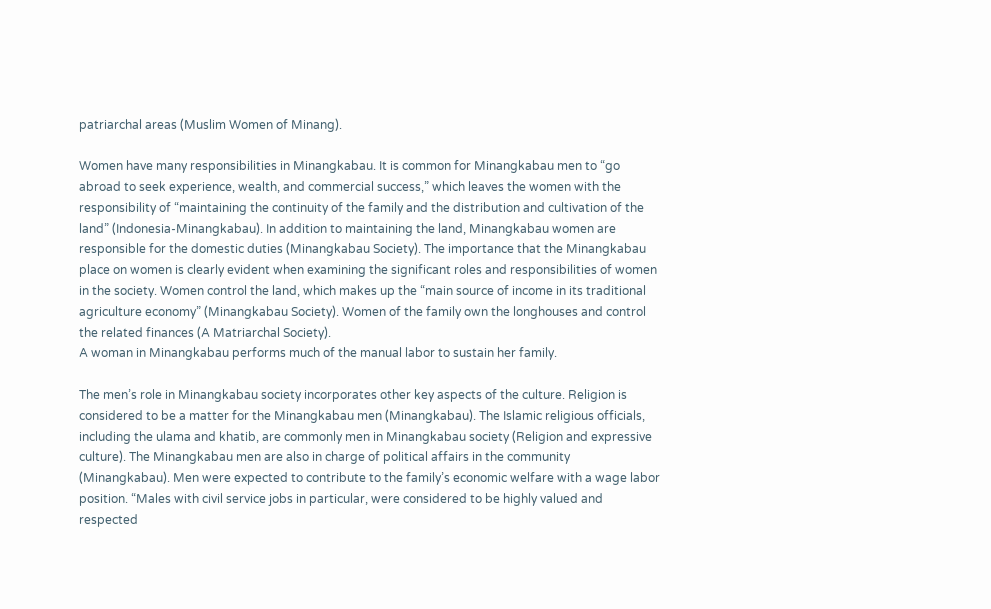patriarchal areas (Muslim Women of Minang).

Women have many responsibilities in Minangkabau. It is common for Minangkabau men to “go abroad to seek experience, wealth, and commercial success,” which leaves the women with the responsibility of “maintaining the continuity of the family and the distribution and cultivation of the land” (Indonesia-Minangkabau). In addition to maintaining the land, Minangkabau women are responsible for the domestic duties (Minangkabau Society). The importance that the Minangkabau place on women is clearly evident when examining the significant roles and responsibilities of women in the society. Women control the land, which makes up the “main source of income in its traditional agriculture economy” (Minangkabau Society). Women of the family own the longhouses and control the related finances (A Matriarchal Society).
A woman in Minangkabau performs much of the manual labor to sustain her family.

The men’s role in Minangkabau society incorporates other key aspects of the culture. Religion is considered to be a matter for the Minangkabau men (Minangkabau). The Islamic religious officials, including the ulama and khatib, are commonly men in Minangkabau society (Religion and expressive culture). The Minangkabau men are also in charge of political affairs in the community (Minangkabau). Men were expected to contribute to the family’s economic welfare with a wage labor position. “Males with civil service jobs in particular, were considered to be highly valued and respected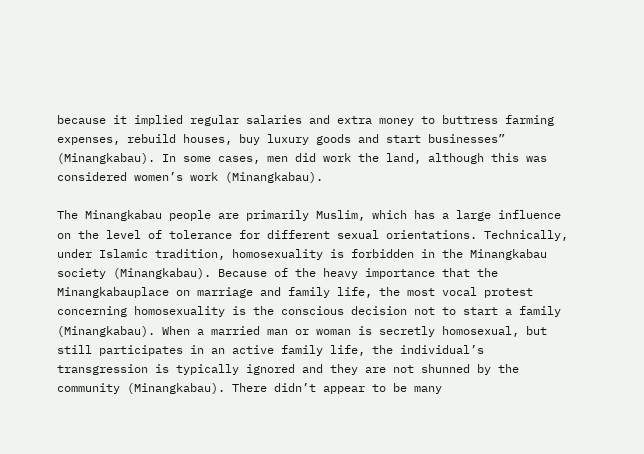because it implied regular salaries and extra money to buttress farming expenses, rebuild houses, buy luxury goods and start businesses” (Minangkabau). In some cases, men did work the land, although this was considered women’s work (Minangkabau).

The Minangkabau people are primarily Muslim, which has a large influence on the level of tolerance for different sexual orientations. Technically, under Islamic tradition, homosexuality is forbidden in the Minangkabau society (Minangkabau). Because of the heavy importance that the Minangkabauplace on marriage and family life, the most vocal protest concerning homosexuality is the conscious decision not to start a family (Minangkabau). When a married man or woman is secretly homosexual, but still participates in an active family life, the individual’s transgression is typically ignored and they are not shunned by the community (Minangkabau). There didn’t appear to be many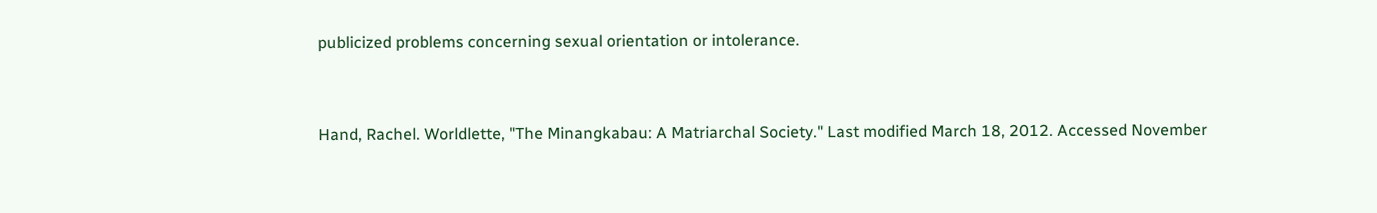publicized problems concerning sexual orientation or intolerance.


Hand, Rachel. Worldlette, "The Minangkabau: A Matriarchal Society." Last modified March 18, 2012. Accessed November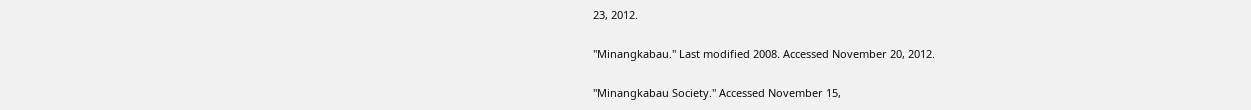23, 2012.

"Minangkabau." Last modified 2008. Accessed November 20, 2012.

"Minangkabau Society." Accessed November 15,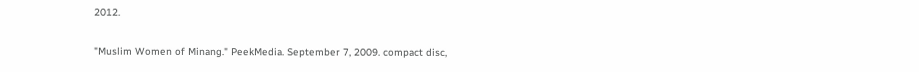2012.

"Muslim Women of Minang." PeekMedia. September 7, 2009. compact disc,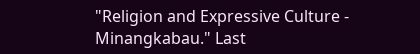"Religion and Expressive Culture - Minangkabau." Last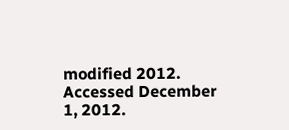modified 2012. Accessed December 1, 2012.